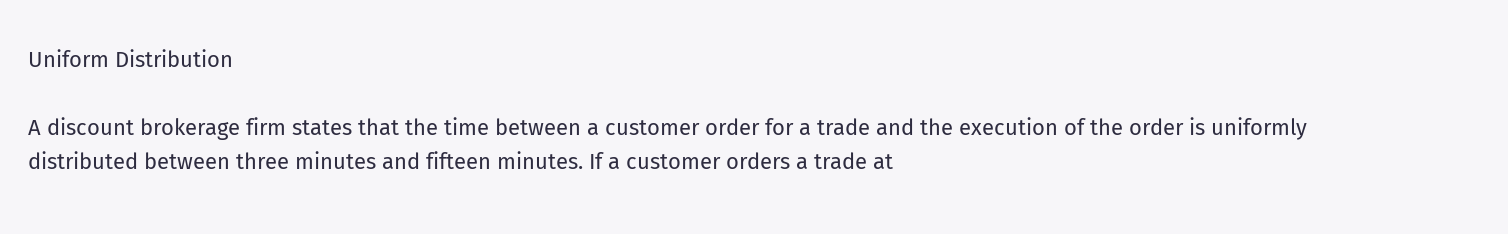Uniform Distribution

A discount brokerage firm states that the time between a customer order for a trade and the execution of the order is uniformly distributed between three minutes and fifteen minutes. If a customer orders a trade at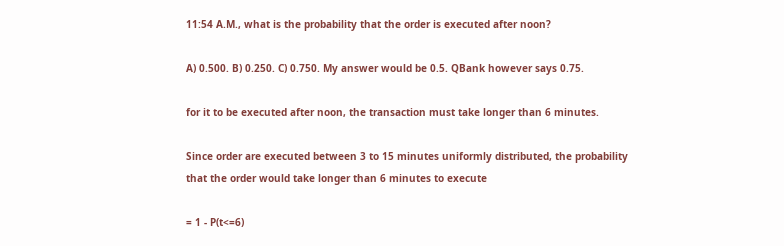11:54 A.M., what is the probability that the order is executed after noon?

A) 0.500. B) 0.250. C) 0.750. My answer would be 0.5. QBank however says 0.75.

for it to be executed after noon, the transaction must take longer than 6 minutes.

Since order are executed between 3 to 15 minutes uniformly distributed, the probability that the order would take longer than 6 minutes to execute

= 1 - P(t<=6)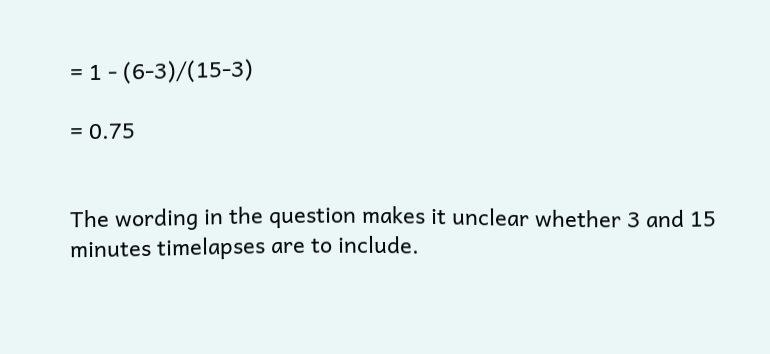= 1 - (6-3)/(15-3)

= 0.75


The wording in the question makes it unclear whether 3 and 15 minutes timelapses are to include.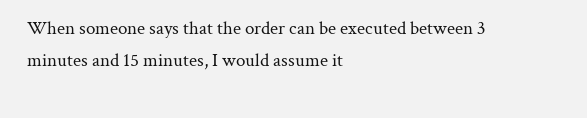When someone says that the order can be executed between 3 minutes and 15 minutes, I would assume it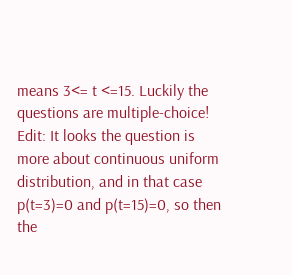means 3<= t <=15. Luckily the questions are multiple-choice! Edit: It looks the question is more about continuous uniform distribution, and in that case p(t=3)=0 and p(t=15)=0, so then the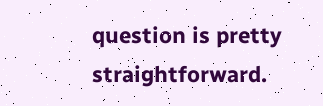question is pretty straightforward.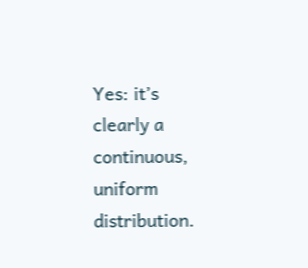Yes: it’s clearly a continuous, uniform distribution.